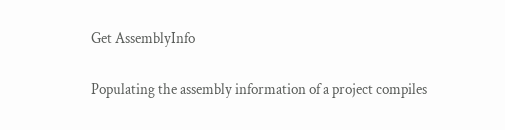Get AssemblyInfo

Populating the assembly information of a project compiles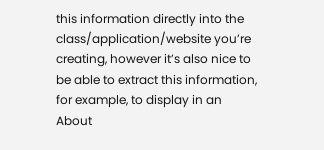this information directly into the class/application/website you’re creating, however it’s also nice to be able to extract this information, for example, to display in an About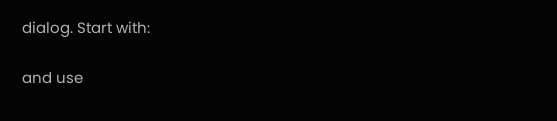dialog. Start with:

and use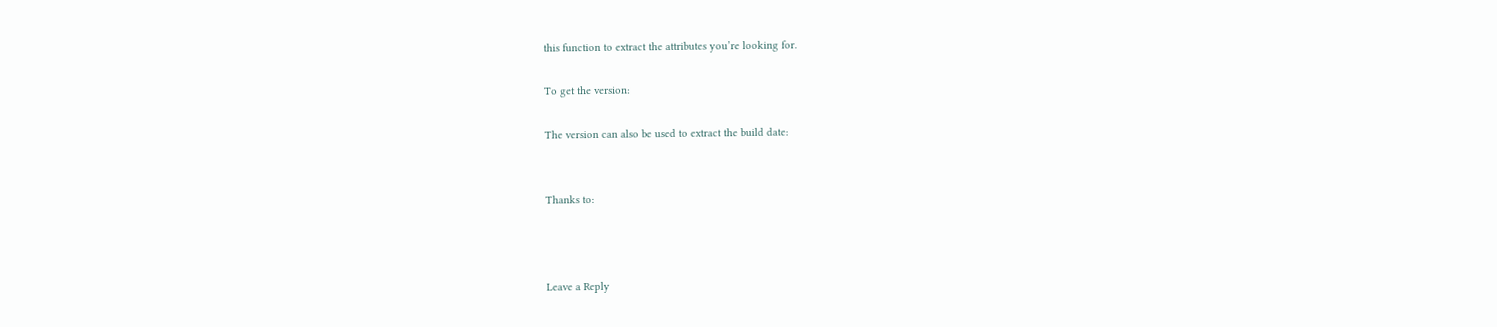this function to extract the attributes you’re looking for.

To get the version:

The version can also be used to extract the build date:


Thanks to:



Leave a Reply